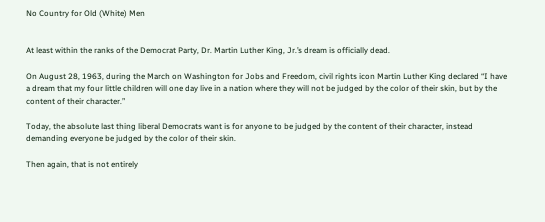No Country for Old (White) Men


At least within the ranks of the Democrat Party, Dr. Martin Luther King, Jr.’s dream is officially dead.

On August 28, 1963, during the March on Washington for Jobs and Freedom, civil rights icon Martin Luther King declared “I have a dream that my four little children will one day live in a nation where they will not be judged by the color of their skin, but by the content of their character.”

Today, the absolute last thing liberal Democrats want is for anyone to be judged by the content of their character, instead demanding everyone be judged by the color of their skin.

Then again, that is not entirely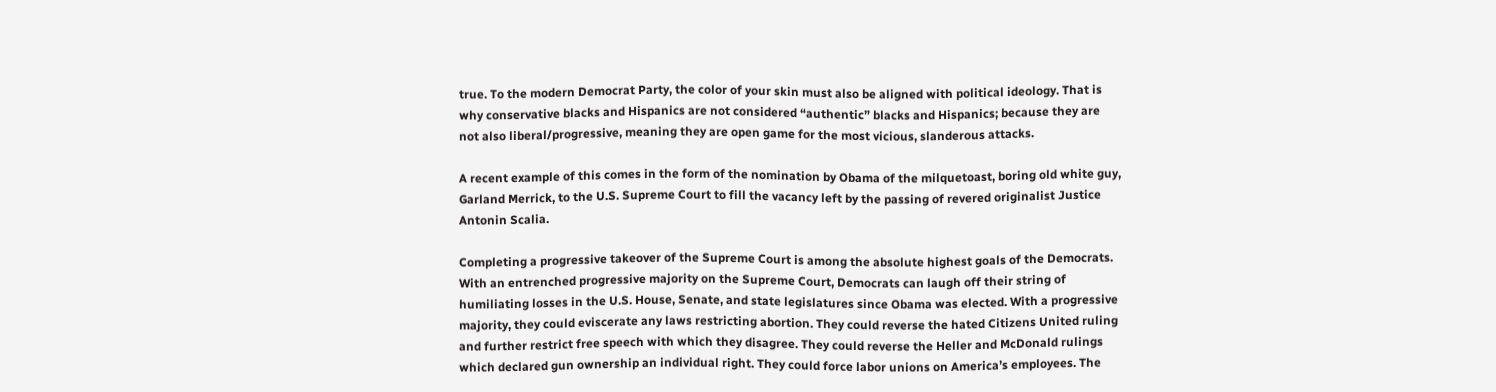true. To the modern Democrat Party, the color of your skin must also be aligned with political ideology. That is why conservative blacks and Hispanics are not considered “authentic” blacks and Hispanics; because they are not also liberal/progressive, meaning they are open game for the most vicious, slanderous attacks.

A recent example of this comes in the form of the nomination by Obama of the milquetoast, boring old white guy, Garland Merrick, to the U.S. Supreme Court to fill the vacancy left by the passing of revered originalist Justice Antonin Scalia.

Completing a progressive takeover of the Supreme Court is among the absolute highest goals of the Democrats. With an entrenched progressive majority on the Supreme Court, Democrats can laugh off their string of humiliating losses in the U.S. House, Senate, and state legislatures since Obama was elected. With a progressive majority, they could eviscerate any laws restricting abortion. They could reverse the hated Citizens United ruling and further restrict free speech with which they disagree. They could reverse the Heller and McDonald rulings which declared gun ownership an individual right. They could force labor unions on America’s employees. The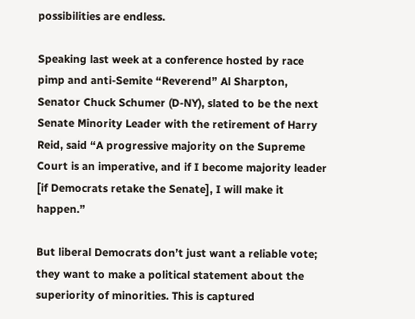possibilities are endless.

Speaking last week at a conference hosted by race pimp and anti-Semite “Reverend” Al Sharpton, Senator Chuck Schumer (D-NY), slated to be the next Senate Minority Leader with the retirement of Harry Reid, said “A progressive majority on the Supreme Court is an imperative, and if I become majority leader [if Democrats retake the Senate], I will make it happen.”

But liberal Democrats don’t just want a reliable vote; they want to make a political statement about the superiority of minorities. This is captured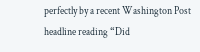perfectly by a recent Washington Post headline reading “Did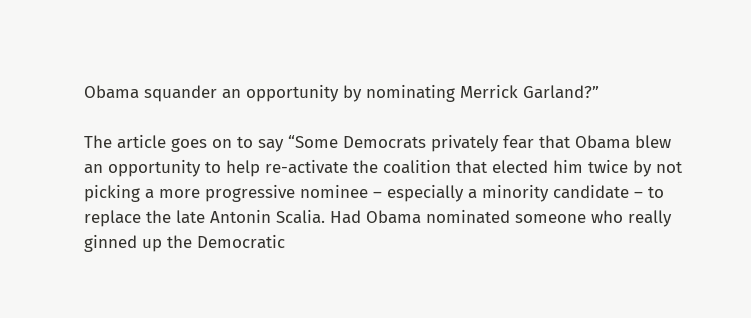Obama squander an opportunity by nominating Merrick Garland?”

The article goes on to say “Some Democrats privately fear that Obama blew an opportunity to help re-activate the coalition that elected him twice by not picking a more progressive nominee – especially a minority candidate – to replace the late Antonin Scalia. Had Obama nominated someone who really ginned up the Democratic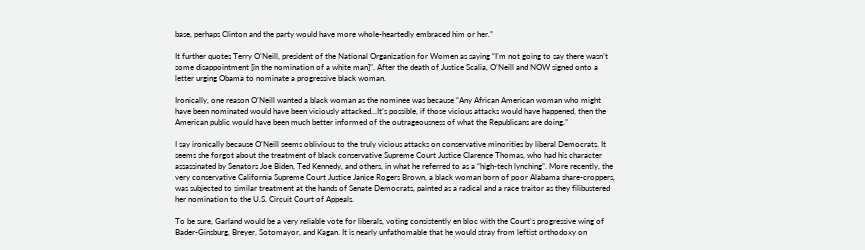base, perhaps Clinton and the party would have more whole-heartedly embraced him or her.”

It further quotes Terry O’Neill, president of the National Organization for Women as saying “I’m not going to say there wasn’t some disappointment [in the nomination of a white man]”. After the death of Justice Scalia, O’Neill and NOW signed onto a letter urging Obama to nominate a progressive black woman.

Ironically, one reason O’Neill wanted a black woman as the nominee was because “Any African American woman who might have been nominated would have been viciously attacked…It’s possible, if those vicious attacks would have happened, then the American public would have been much better informed of the outrageousness of what the Republicans are doing.”

I say ironically because O’Neill seems oblivious to the truly vicious attacks on conservative minorities by liberal Democrats. It seems she forgot about the treatment of black conservative Supreme Court Justice Clarence Thomas, who had his character assassinated by Senators Joe Biden, Ted Kennedy, and others, in what he referred to as a “high-tech lynching”. More recently, the very conservative California Supreme Court Justice Janice Rogers Brown, a black woman born of poor Alabama share-croppers, was subjected to similar treatment at the hands of Senate Democrats, painted as a radical and a race traitor as they filibustered her nomination to the U.S. Circuit Court of Appeals.

To be sure, Garland would be a very reliable vote for liberals, voting consistently en bloc with the Court’s progressive wing of Bader-Ginsburg, Breyer, Sotomayor, and Kagan. It is nearly unfathomable that he would stray from leftist orthodoxy on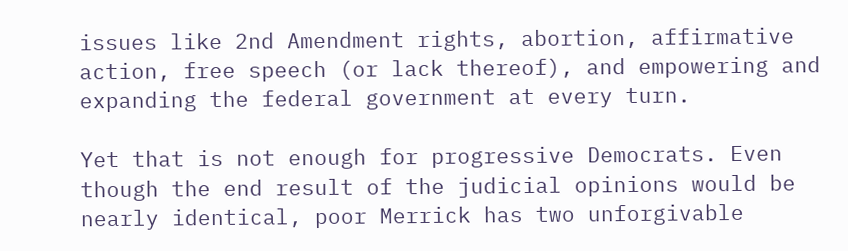issues like 2nd Amendment rights, abortion, affirmative action, free speech (or lack thereof), and empowering and expanding the federal government at every turn.

Yet that is not enough for progressive Democrats. Even though the end result of the judicial opinions would be nearly identical, poor Merrick has two unforgivable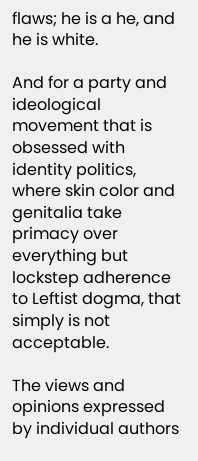flaws; he is a he, and he is white.

And for a party and ideological movement that is obsessed with identity politics, where skin color and genitalia take primacy over everything but lockstep adherence to Leftist dogma, that simply is not acceptable.

The views and opinions expressed by individual authors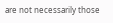are not necessarily those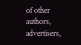of other authors, advertisers,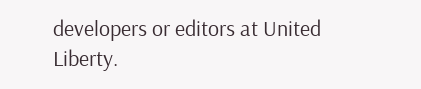developers or editors at United Liberty.